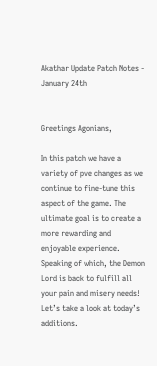Akathar Update Patch Notes - January 24th


Greetings Agonians,

In this patch we have a variety of pve changes as we continue to fine-tune this aspect of the game. The ultimate goal is to create a more rewarding and enjoyable experience. Speaking of which, the Demon Lord is back to fulfill all your pain and misery needs! Let’s take a look at today’s additions.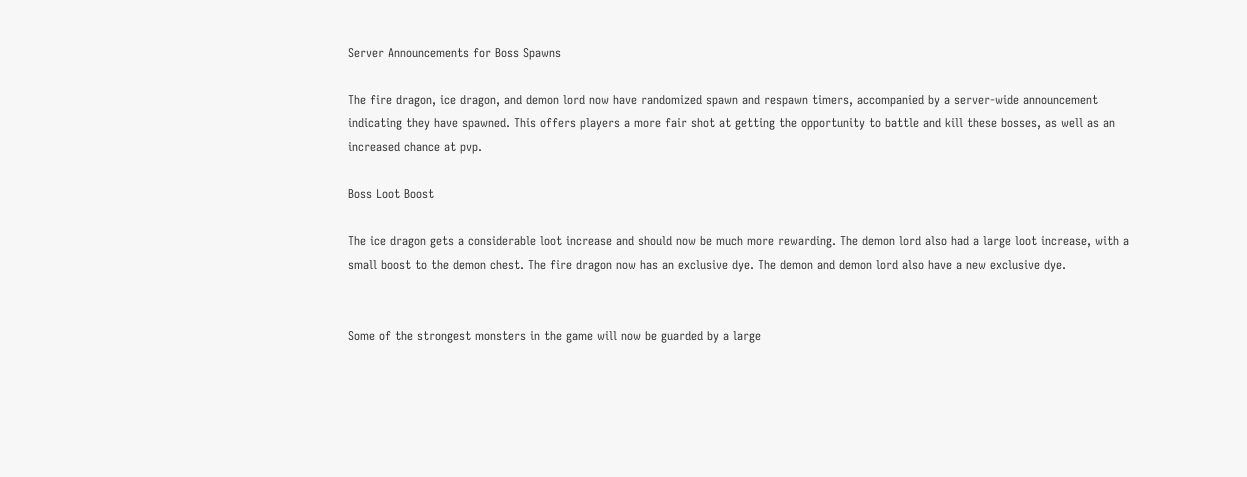Server Announcements for Boss Spawns

The fire dragon, ice dragon, and demon lord now have randomized spawn and respawn timers, accompanied by a server-wide announcement indicating they have spawned. This offers players a more fair shot at getting the opportunity to battle and kill these bosses, as well as an increased chance at pvp.

Boss Loot Boost

The ice dragon gets a considerable loot increase and should now be much more rewarding. The demon lord also had a large loot increase, with a small boost to the demon chest. The fire dragon now has an exclusive dye. The demon and demon lord also have a new exclusive dye.


Some of the strongest monsters in the game will now be guarded by a large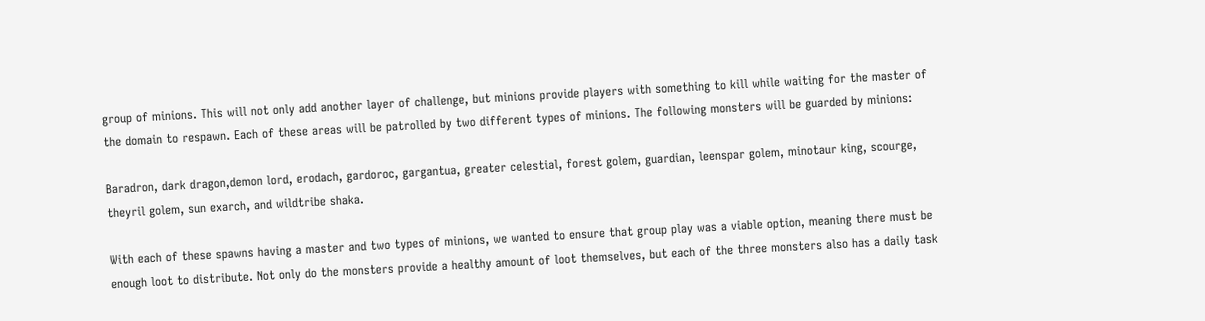group of minions. This will not only add another layer of challenge, but minions provide players with something to kill while waiting for the master of the domain to respawn. Each of these areas will be patrolled by two different types of minions. The following monsters will be guarded by minions:

Baradron, dark dragon,demon lord, erodach, gardoroc, gargantua, greater celestial, forest golem, guardian, leenspar golem, minotaur king, scourge, theyril golem, sun exarch, and wildtribe shaka.

With each of these spawns having a master and two types of minions, we wanted to ensure that group play was a viable option, meaning there must be enough loot to distribute. Not only do the monsters provide a healthy amount of loot themselves, but each of the three monsters also has a daily task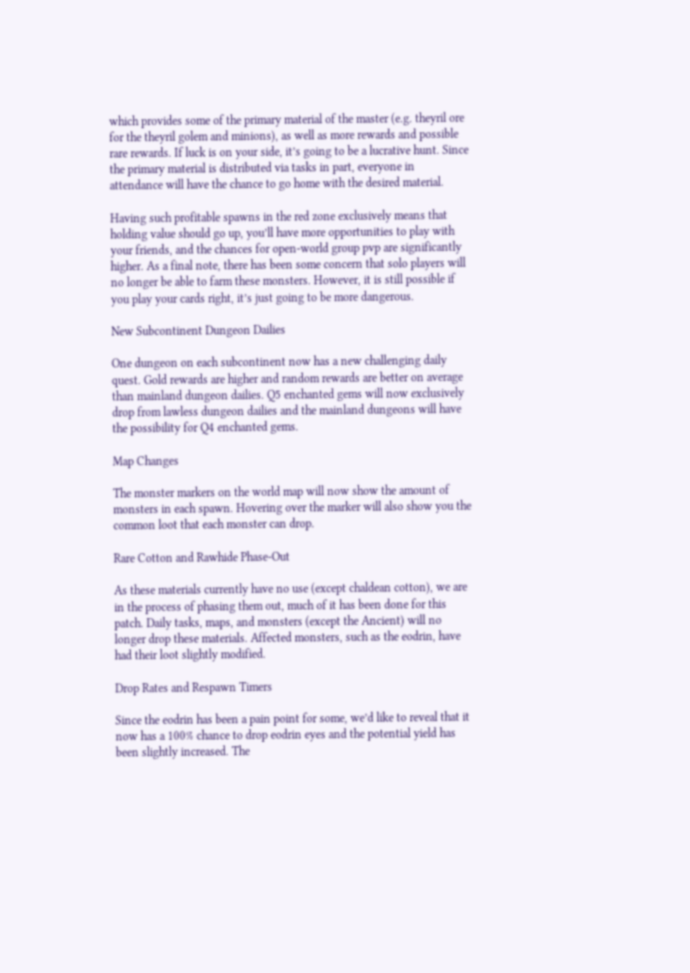which provides some of the primary material of the master (e.g. theyril ore for the theyril golem and minions), as well as more rewards and possible rare rewards. If luck is on your side, it’s going to be a lucrative hunt. Since the primary material is distributed via tasks in part, everyone in attendance will have the chance to go home with the desired material.

Having such profitable spawns in the red zone exclusively means that holding value should go up, you’ll have more opportunities to play with your friends, and the chances for open-world group pvp are significantly higher. As a final note, there has been some concern that solo players will no longer be able to farm these monsters. However, it is still possible if you play your cards right, it’s just going to be more dangerous.

New Subcontinent Dungeon Dailies

One dungeon on each subcontinent now has a new challenging daily quest. Gold rewards are higher and random rewards are better on average than mainland dungeon dailies. Q5 enchanted gems will now exclusively drop from lawless dungeon dailies and the mainland dungeons will have the possibility for Q4 enchanted gems.

Map Changes

The monster markers on the world map will now show the amount of monsters in each spawn. Hovering over the marker will also show you the common loot that each monster can drop.

Rare Cotton and Rawhide Phase-Out

As these materials currently have no use (except chaldean cotton), we are in the process of phasing them out, much of it has been done for this patch. Daily tasks, maps, and monsters (except the Ancient) will no longer drop these materials. Affected monsters, such as the eodrin, have had their loot slightly modified.

Drop Rates and Respawn Timers

Since the eodrin has been a pain point for some, we’d like to reveal that it now has a 100% chance to drop eodrin eyes and the potential yield has been slightly increased. The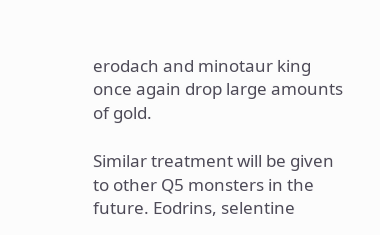erodach and minotaur king once again drop large amounts of gold.

Similar treatment will be given to other Q5 monsters in the future. Eodrins, selentine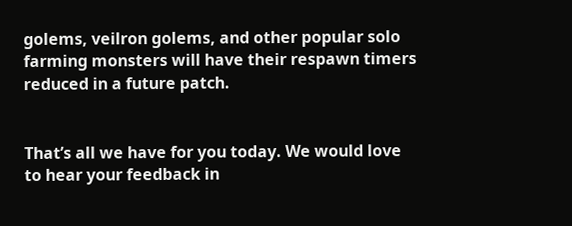golems, veilron golems, and other popular solo farming monsters will have their respawn timers reduced in a future patch.


That’s all we have for you today. We would love to hear your feedback in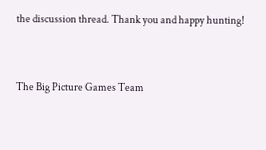the discussion thread. Thank you and happy hunting!


The Big Picture Games Team